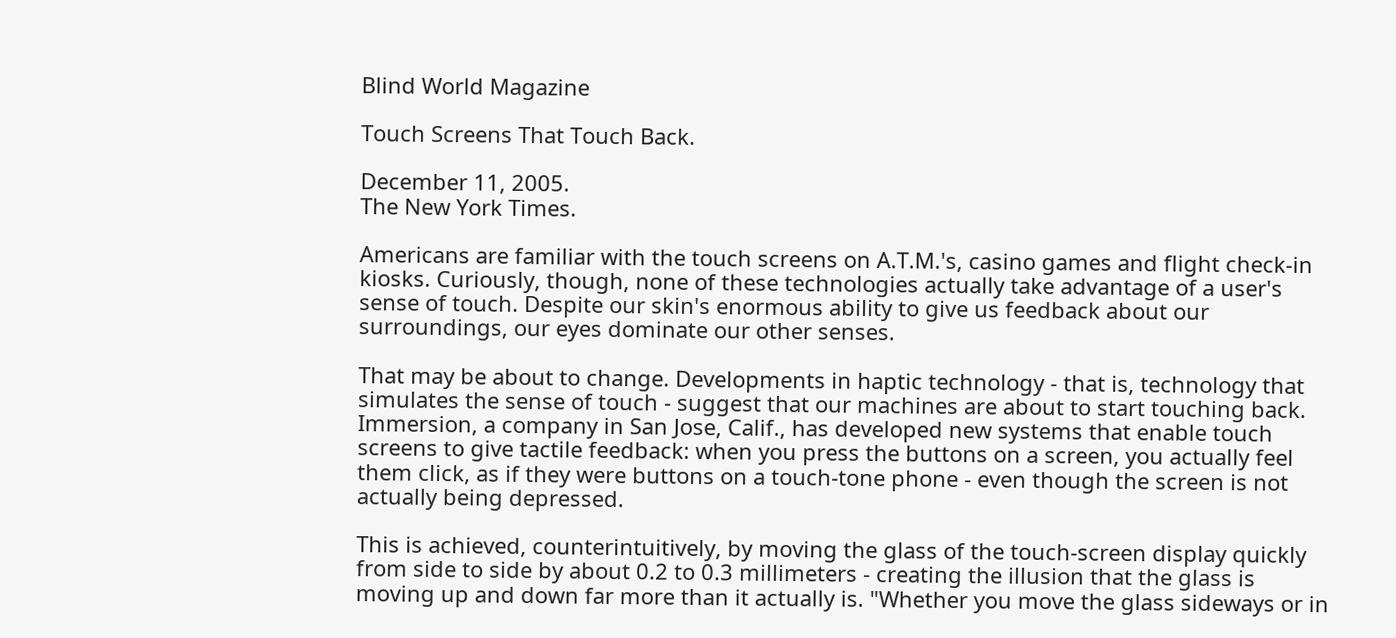Blind World Magazine

Touch Screens That Touch Back.

December 11, 2005.
The New York Times.

Americans are familiar with the touch screens on A.T.M.'s, casino games and flight check-in kiosks. Curiously, though, none of these technologies actually take advantage of a user's sense of touch. Despite our skin's enormous ability to give us feedback about our surroundings, our eyes dominate our other senses.

That may be about to change. Developments in haptic technology - that is, technology that simulates the sense of touch - suggest that our machines are about to start touching back. Immersion, a company in San Jose, Calif., has developed new systems that enable touch screens to give tactile feedback: when you press the buttons on a screen, you actually feel them click, as if they were buttons on a touch-tone phone - even though the screen is not actually being depressed.

This is achieved, counterintuitively, by moving the glass of the touch-screen display quickly from side to side by about 0.2 to 0.3 millimeters - creating the illusion that the glass is moving up and down far more than it actually is. "Whether you move the glass sideways or in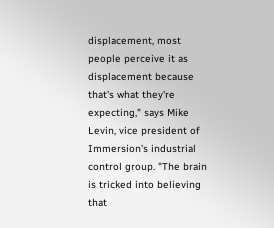displacement, most people perceive it as displacement because that's what they're expecting," says Mike Levin, vice president of Immersion's industrial control group. "The brain is tricked into believing that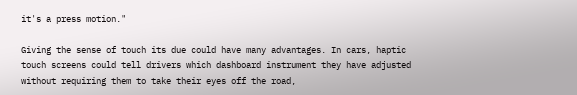it's a press motion."

Giving the sense of touch its due could have many advantages. In cars, haptic touch screens could tell drivers which dashboard instrument they have adjusted without requiring them to take their eyes off the road,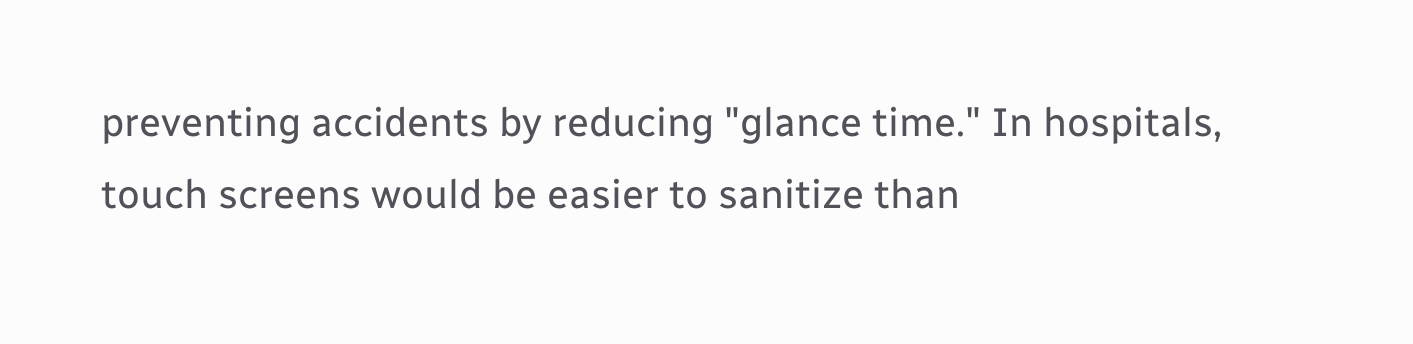preventing accidents by reducing "glance time." In hospitals, touch screens would be easier to sanitize than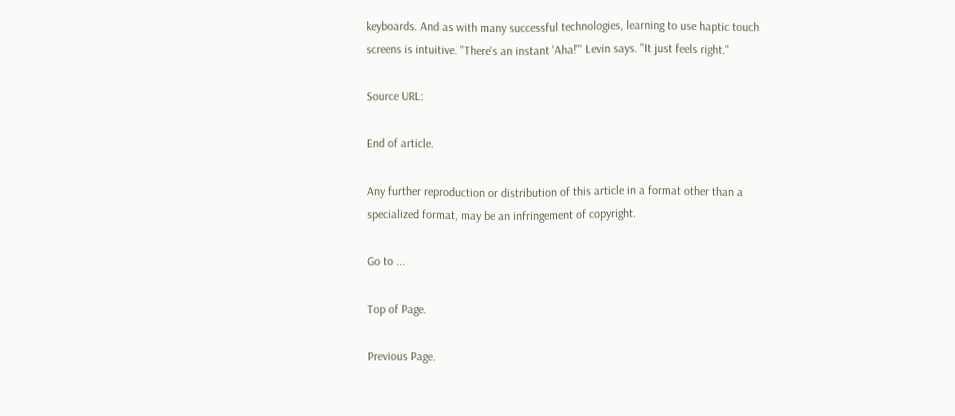keyboards. And as with many successful technologies, learning to use haptic touch screens is intuitive. "There's an instant 'Aha!"' Levin says. "It just feels right."

Source URL:

End of article.

Any further reproduction or distribution of this article in a format other than a specialized format, may be an infringement of copyright.

Go to ...

Top of Page.

Previous Page.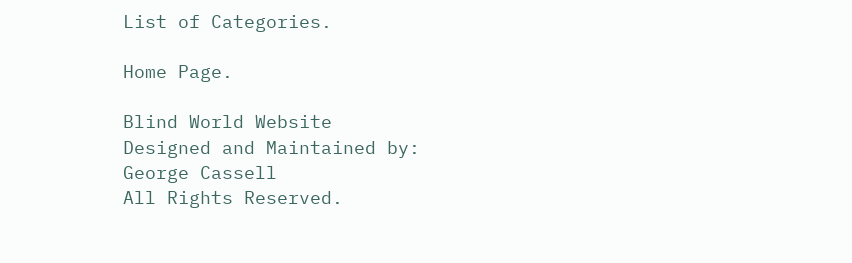List of Categories.

Home Page.

Blind World Website
Designed and Maintained by:
George Cassell
All Rights Reserved.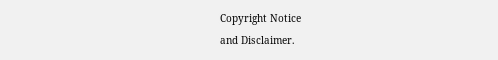Copyright Notice
and Disclaimer.